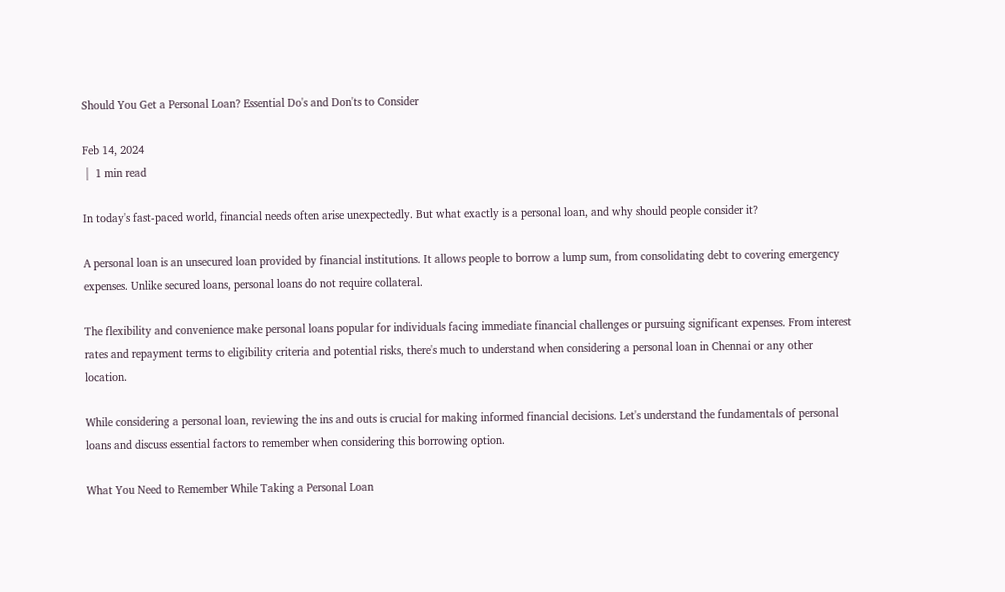Should You Get a Personal Loan? Essential Do's and Don'ts to Consider

Feb 14, 2024
 |  1 min read

In today's fast-paced world, financial needs often arise unexpectedly. But what exactly is a personal loan, and why should people consider it?

A personal loan is an unsecured loan provided by financial institutions. It allows people to borrow a lump sum, from consolidating debt to covering emergency expenses. Unlike secured loans, personal loans do not require collateral.

The flexibility and convenience make personal loans popular for individuals facing immediate financial challenges or pursuing significant expenses. From interest rates and repayment terms to eligibility criteria and potential risks, there's much to understand when considering a personal loan in Chennai or any other location.

While considering a personal loan, reviewing the ins and outs is crucial for making informed financial decisions. Let's understand the fundamentals of personal loans and discuss essential factors to remember when considering this borrowing option.

What You Need to Remember While Taking a Personal Loan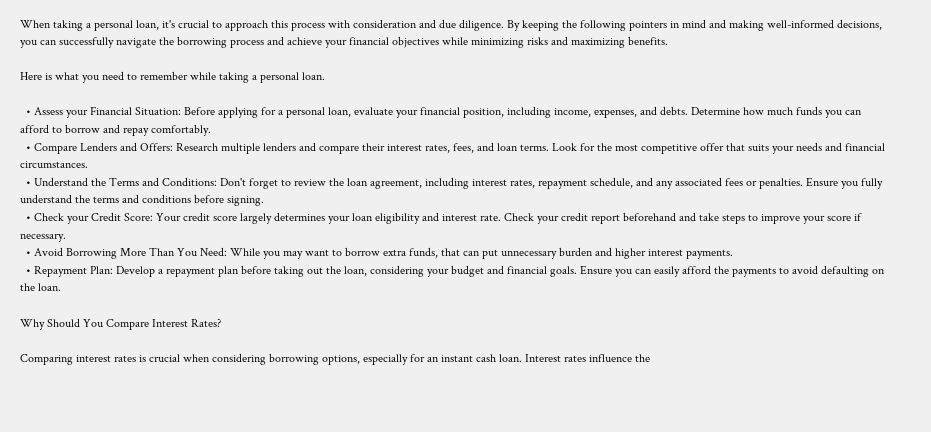When taking a personal loan, it's crucial to approach this process with consideration and due diligence. By keeping the following pointers in mind and making well-informed decisions, you can successfully navigate the borrowing process and achieve your financial objectives while minimizing risks and maximizing benefits.

Here is what you need to remember while taking a personal loan.

  • Assess your Financial Situation: Before applying for a personal loan, evaluate your financial position, including income, expenses, and debts. Determine how much funds you can afford to borrow and repay comfortably.
  • Compare Lenders and Offers: Research multiple lenders and compare their interest rates, fees, and loan terms. Look for the most competitive offer that suits your needs and financial circumstances.
  • Understand the Terms and Conditions: Don't forget to review the loan agreement, including interest rates, repayment schedule, and any associated fees or penalties. Ensure you fully understand the terms and conditions before signing.
  • Check your Credit Score: Your credit score largely determines your loan eligibility and interest rate. Check your credit report beforehand and take steps to improve your score if necessary.
  • Avoid Borrowing More Than You Need: While you may want to borrow extra funds, that can put unnecessary burden and higher interest payments.
  • Repayment Plan: Develop a repayment plan before taking out the loan, considering your budget and financial goals. Ensure you can easily afford the payments to avoid defaulting on the loan.

Why Should You Compare Interest Rates?

Comparing interest rates is crucial when considering borrowing options, especially for an instant cash loan. Interest rates influence the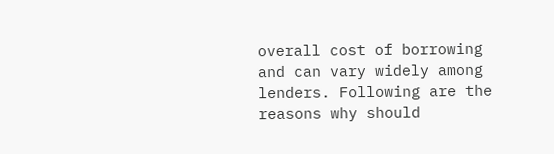overall cost of borrowing and can vary widely among lenders. Following are the reasons why should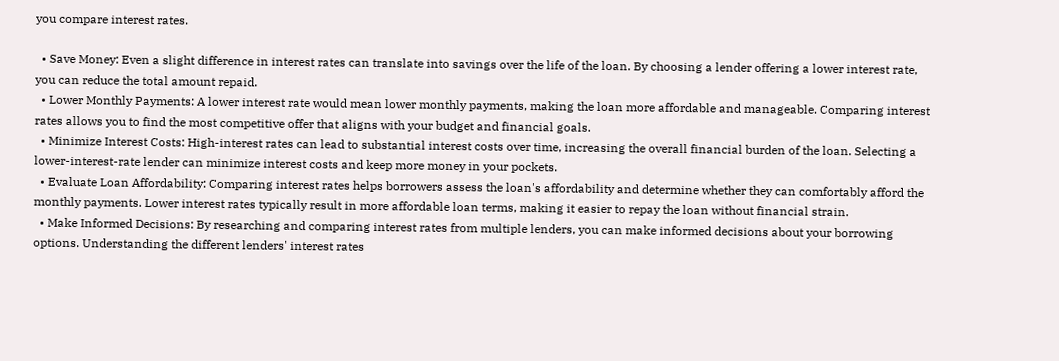you compare interest rates.

  • Save Money: Even a slight difference in interest rates can translate into savings over the life of the loan. By choosing a lender offering a lower interest rate, you can reduce the total amount repaid.
  • Lower Monthly Payments: A lower interest rate would mean lower monthly payments, making the loan more affordable and manageable. Comparing interest rates allows you to find the most competitive offer that aligns with your budget and financial goals.
  • Minimize Interest Costs: High-interest rates can lead to substantial interest costs over time, increasing the overall financial burden of the loan. Selecting a lower-interest-rate lender can minimize interest costs and keep more money in your pockets.
  • Evaluate Loan Affordability: Comparing interest rates helps borrowers assess the loan's affordability and determine whether they can comfortably afford the monthly payments. Lower interest rates typically result in more affordable loan terms, making it easier to repay the loan without financial strain.
  • Make Informed Decisions: By researching and comparing interest rates from multiple lenders, you can make informed decisions about your borrowing options. Understanding the different lenders' interest rates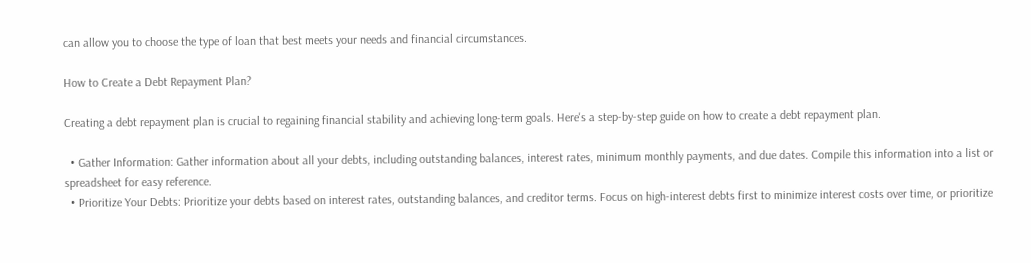can allow you to choose the type of loan that best meets your needs and financial circumstances.

How to Create a Debt Repayment Plan?

Creating a debt repayment plan is crucial to regaining financial stability and achieving long-term goals. Here's a step-by-step guide on how to create a debt repayment plan.

  • Gather Information: Gather information about all your debts, including outstanding balances, interest rates, minimum monthly payments, and due dates. Compile this information into a list or spreadsheet for easy reference.
  • Prioritize Your Debts: Prioritize your debts based on interest rates, outstanding balances, and creditor terms. Focus on high-interest debts first to minimize interest costs over time, or prioritize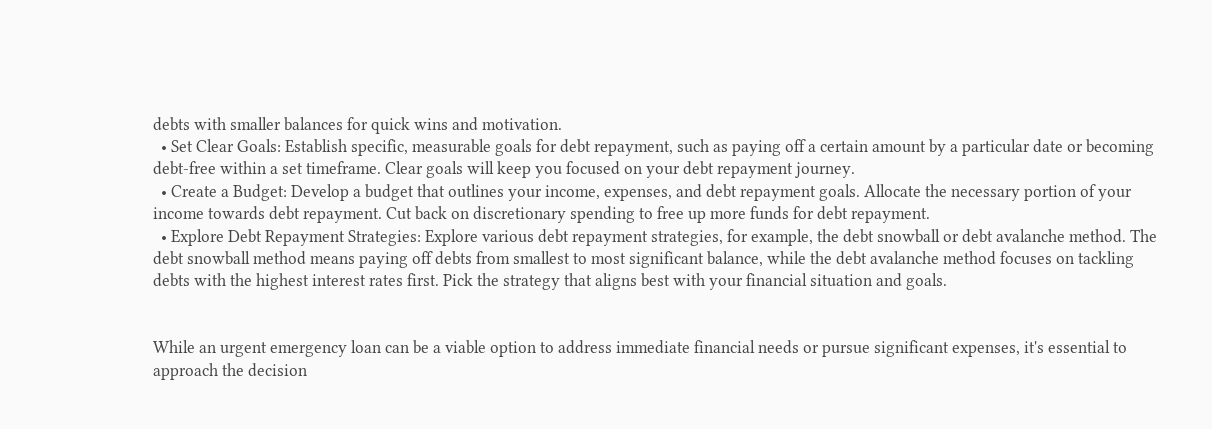debts with smaller balances for quick wins and motivation.
  • Set Clear Goals: Establish specific, measurable goals for debt repayment, such as paying off a certain amount by a particular date or becoming debt-free within a set timeframe. Clear goals will keep you focused on your debt repayment journey.
  • Create a Budget: Develop a budget that outlines your income, expenses, and debt repayment goals. Allocate the necessary portion of your income towards debt repayment. Cut back on discretionary spending to free up more funds for debt repayment.
  • Explore Debt Repayment Strategies: Explore various debt repayment strategies, for example, the debt snowball or debt avalanche method. The debt snowball method means paying off debts from smallest to most significant balance, while the debt avalanche method focuses on tackling debts with the highest interest rates first. Pick the strategy that aligns best with your financial situation and goals.


While an urgent emergency loan can be a viable option to address immediate financial needs or pursue significant expenses, it's essential to approach the decision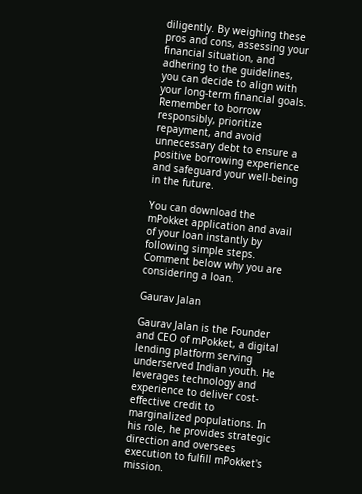diligently. By weighing these pros and cons, assessing your financial situation, and adhering to the guidelines, you can decide to align with your long-term financial goals. Remember to borrow responsibly, prioritize repayment, and avoid unnecessary debt to ensure a positive borrowing experience and safeguard your well-being in the future.

You can download the mPokket application and avail of your loan instantly by following simple steps. Comment below why you are considering a loan.

Gaurav Jalan

Gaurav Jalan is the Founder and CEO of mPokket, a digital lending platform serving underserved Indian youth. He leverages technology and experience to deliver cost-effective credit to marginalized populations. In his role, he provides strategic direction and oversees execution to fulfill mPokket's mission.